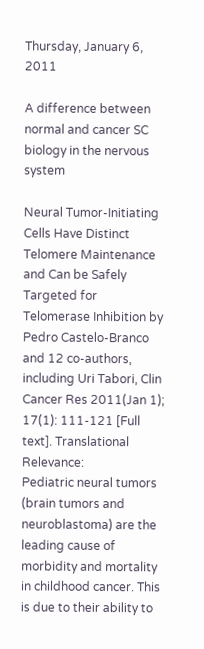Thursday, January 6, 2011

A difference between normal and cancer SC biology in the nervous system

Neural Tumor-Initiating Cells Have Distinct Telomere Maintenance and Can be Safely Targeted for Telomerase Inhibition by Pedro Castelo-Branco and 12 co-authors, including Uri Tabori, Clin Cancer Res 2011(Jan 1); 17(1): 111-121 [Full text]. Translational Relevance:
Pediatric neural tumors (brain tumors and neuroblastoma) are the leading cause of morbidity and mortality in childhood cancer. This is due to their ability to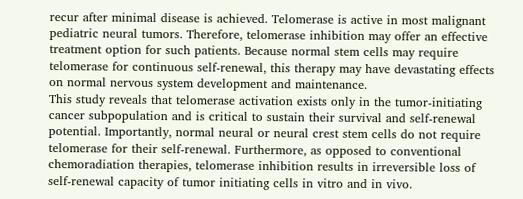recur after minimal disease is achieved. Telomerase is active in most malignant pediatric neural tumors. Therefore, telomerase inhibition may offer an effective treatment option for such patients. Because normal stem cells may require telomerase for continuous self-renewal, this therapy may have devastating effects on normal nervous system development and maintenance.
This study reveals that telomerase activation exists only in the tumor-initiating cancer subpopulation and is critical to sustain their survival and self-renewal potential. Importantly, normal neural or neural crest stem cells do not require telomerase for their self-renewal. Furthermore, as opposed to conventional chemoradiation therapies, telomerase inhibition results in irreversible loss of self-renewal capacity of tumor initiating cells in vitro and in vivo.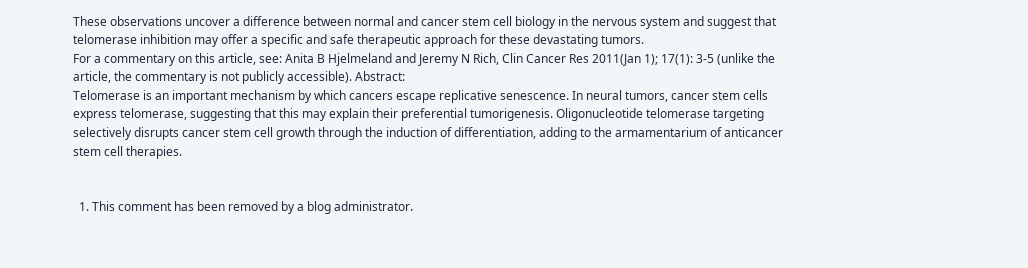These observations uncover a difference between normal and cancer stem cell biology in the nervous system and suggest that telomerase inhibition may offer a specific and safe therapeutic approach for these devastating tumors.
For a commentary on this article, see: Anita B Hjelmeland and Jeremy N Rich, Clin Cancer Res 2011(Jan 1); 17(1): 3-5 (unlike the article, the commentary is not publicly accessible). Abstract:
Telomerase is an important mechanism by which cancers escape replicative senescence. In neural tumors, cancer stem cells express telomerase, suggesting that this may explain their preferential tumorigenesis. Oligonucleotide telomerase targeting selectively disrupts cancer stem cell growth through the induction of differentiation, adding to the armamentarium of anticancer stem cell therapies.


  1. This comment has been removed by a blog administrator.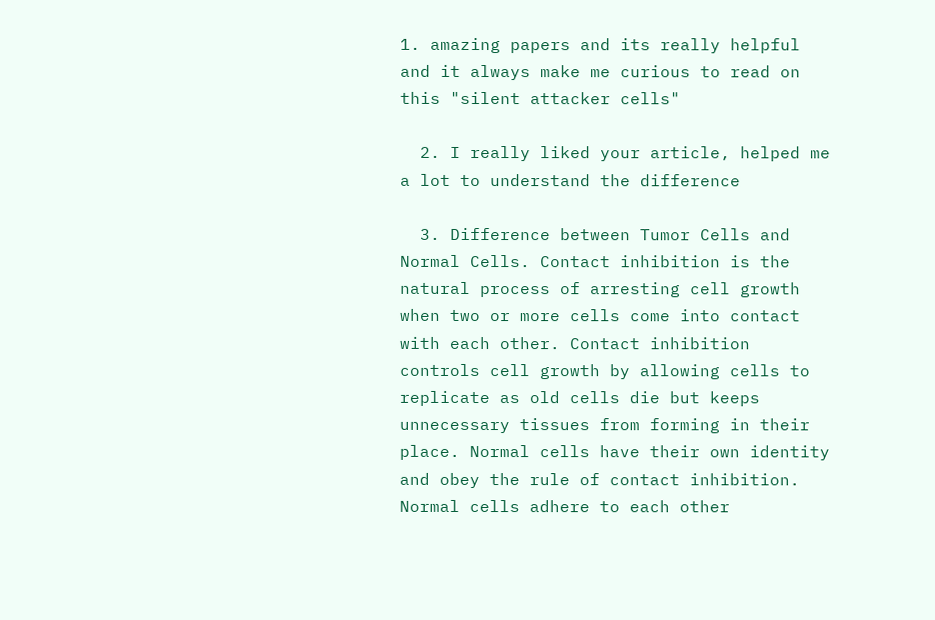1. amazing papers and its really helpful and it always make me curious to read on this "silent attacker cells"

  2. I really liked your article, helped me a lot to understand the difference

  3. Difference between Tumor Cells and Normal Cells. Contact inhibition is the natural process of arresting cell growth when two or more cells come into contact with each other. Contact inhibition controls cell growth by allowing cells to replicate as old cells die but keeps unnecessary tissues from forming in their place. Normal cells have their own identity and obey the rule of contact inhibition. Normal cells adhere to each other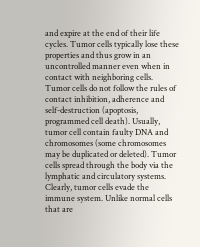and expire at the end of their life cycles. Tumor cells typically lose these properties and thus grow in an uncontrolled manner even when in contact with neighboring cells. Tumor cells do not follow the rules of contact inhibition, adherence and self-destruction (apoptosis, programmed cell death). Usually, tumor cell contain faulty DNA and chromosomes (some chromosomes may be duplicated or deleted). Tumor cells spread through the body via the lymphatic and circulatory systems. Clearly, tumor cells evade the immune system. Unlike normal cells that are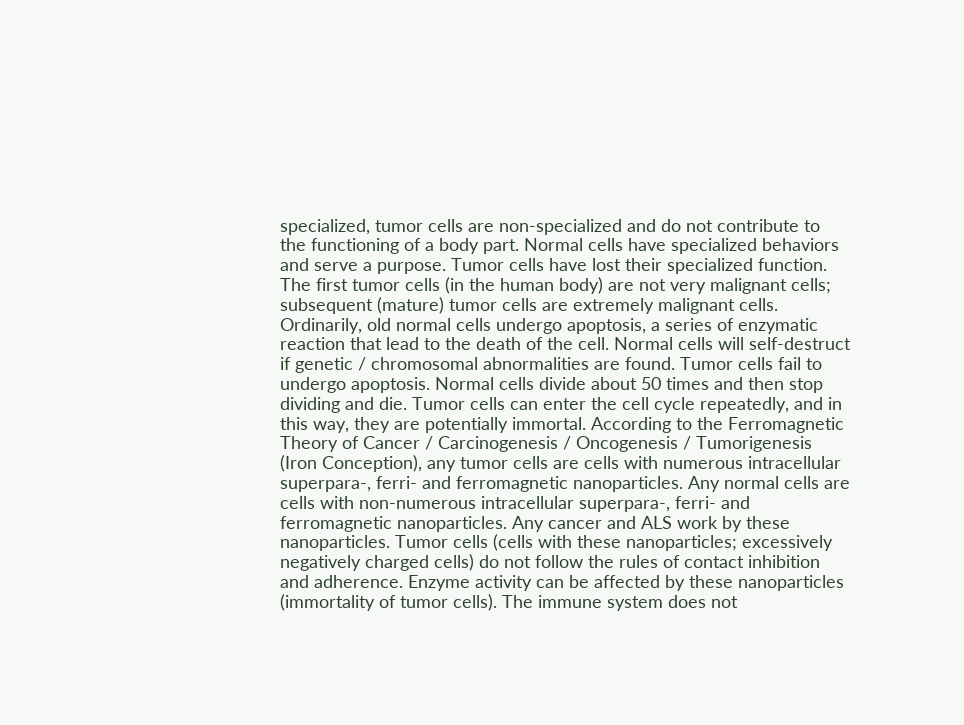specialized, tumor cells are non-specialized and do not contribute to the functioning of a body part. Normal cells have specialized behaviors and serve a purpose. Tumor cells have lost their specialized function. The first tumor cells (in the human body) are not very malignant cells; subsequent (mature) tumor cells are extremely malignant cells. Ordinarily, old normal cells undergo apoptosis, a series of enzymatic reaction that lead to the death of the cell. Normal cells will self-destruct if genetic / chromosomal abnormalities are found. Tumor cells fail to undergo apoptosis. Normal cells divide about 50 times and then stop dividing and die. Tumor cells can enter the cell cycle repeatedly, and in this way, they are potentially immortal. According to the Ferromagnetic Theory of Cancer / Carcinogenesis / Oncogenesis / Tumorigenesis (Iron Conception), any tumor cells are cells with numerous intracellular superpara-, ferri- and ferromagnetic nanoparticles. Any normal cells are cells with non-numerous intracellular superpara-, ferri- and ferromagnetic nanoparticles. Any cancer and ALS work by these nanoparticles. Tumor cells (cells with these nanoparticles; excessively negatively charged cells) do not follow the rules of contact inhibition and adherence. Enzyme activity can be affected by these nanoparticles (immortality of tumor cells). The immune system does not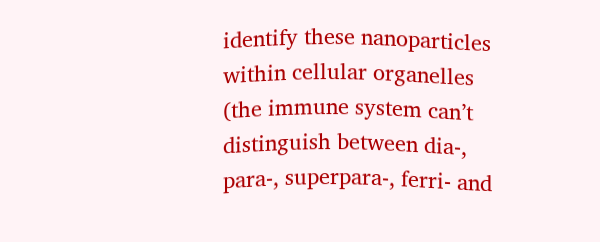identify these nanoparticles within cellular organelles (the immune system can’t distinguish between dia-, para-, superpara-, ferri- and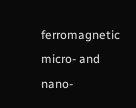ferromagnetic micro- and nano-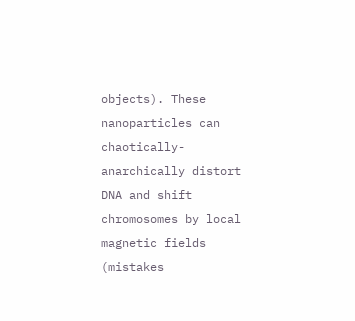objects). These nanoparticles can chaotically-anarchically distort DNA and shift chromosomes by local magnetic fields (mistakes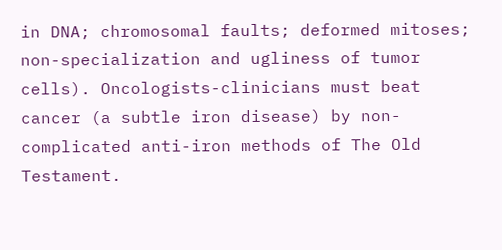in DNA; chromosomal faults; deformed mitoses; non-specialization and ugliness of tumor cells). Oncologists-clinicians must beat cancer (a subtle iron disease) by non-complicated anti-iron methods of The Old Testament.